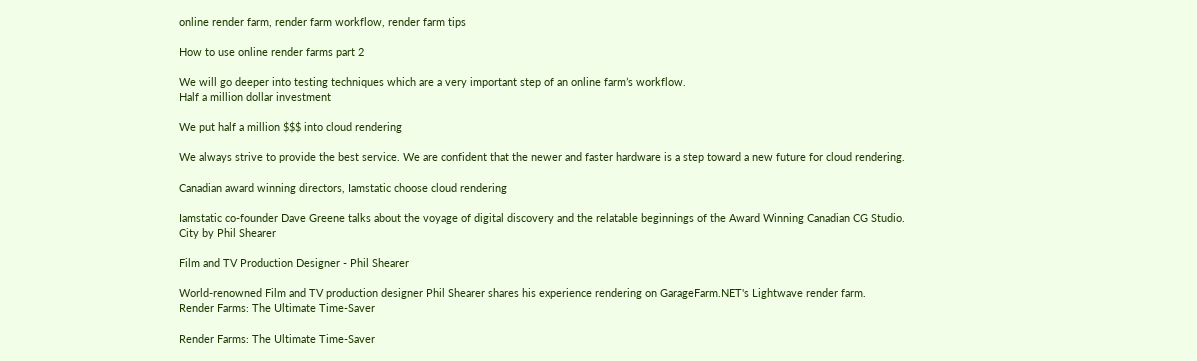online render farm, render farm workflow, render farm tips

How to use online render farms part 2

We will go deeper into testing techniques which are a very important step of an online farm’s workflow.
Half a million dollar investment

We put half a million $$$ into cloud rendering

We always strive to provide the best service. We are confident that the newer and faster hardware is a step toward a new future for cloud rendering.

Canadian award winning directors, Iamstatic choose cloud rendering

Iamstatic co-founder Dave Greene talks about the voyage of digital discovery and the relatable beginnings of the Award Winning Canadian CG Studio.
City by Phil Shearer

Film and TV Production Designer - Phil Shearer

World-renowned Film and TV production designer Phil Shearer shares his experience rendering on GarageFarm.NET's Lightwave render farm.
Render Farms: The Ultimate Time-Saver

Render Farms: The Ultimate Time-Saver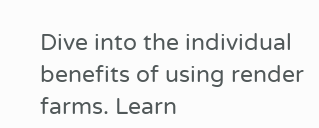Dive into the individual benefits of using render farms. Learn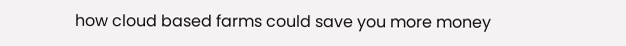how cloud based farms could save you more money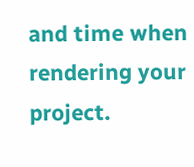and time when rendering your project.